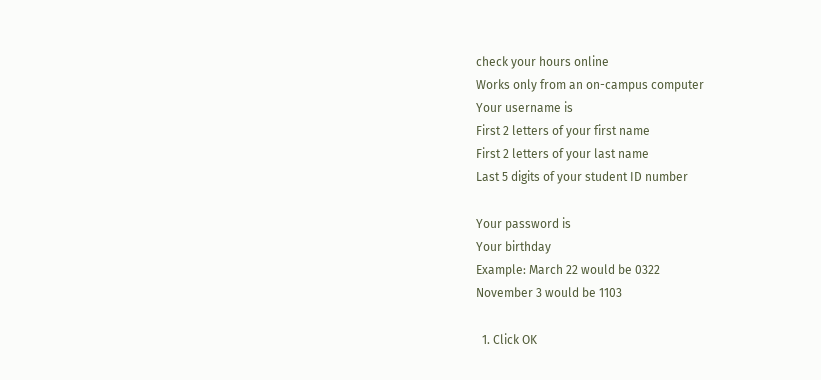check your hours online
Works only from an on-campus computer
Your username is
First 2 letters of your first name
First 2 letters of your last name
Last 5 digits of your student ID number

Your password is
Your birthday
Example: March 22 would be 0322
November 3 would be 1103

  1. Click OK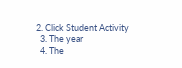2. Click Student Activity
  3. The year
  4. The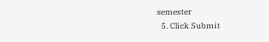semester
  5. Click Submit